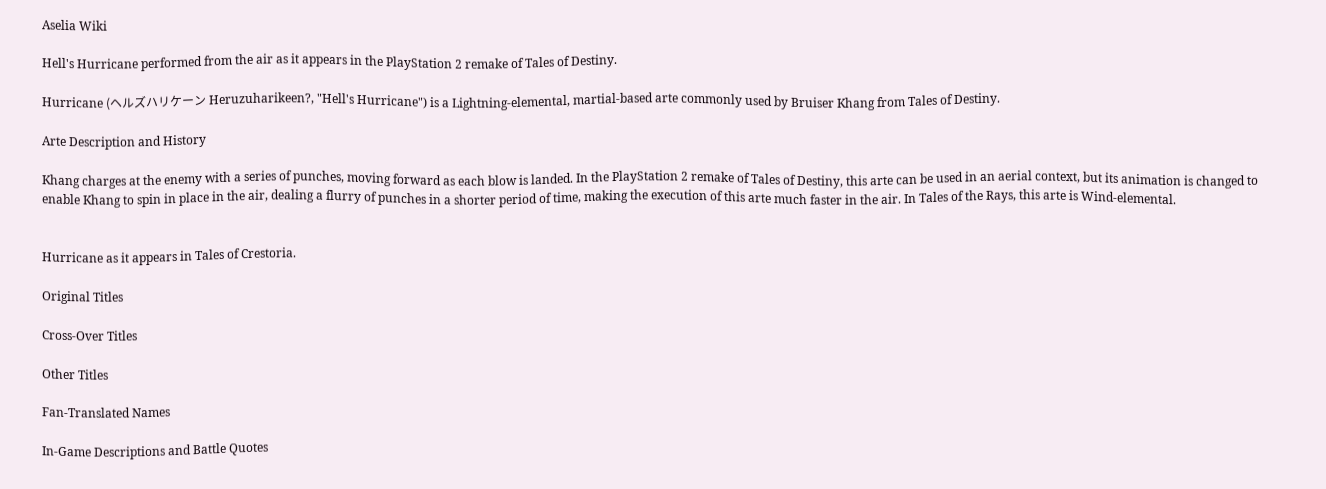Aselia Wiki

Hell's Hurricane performed from the air as it appears in the PlayStation 2 remake of Tales of Destiny.

Hurricane (ヘルズハリケーン Heruzuharikeen?, "Hell's Hurricane") is a Lightning-elemental, martial-based arte commonly used by Bruiser Khang from Tales of Destiny.

Arte Description and History

Khang charges at the enemy with a series of punches, moving forward as each blow is landed. In the PlayStation 2 remake of Tales of Destiny, this arte can be used in an aerial context, but its animation is changed to enable Khang to spin in place in the air, dealing a flurry of punches in a shorter period of time, making the execution of this arte much faster in the air. In Tales of the Rays, this arte is Wind-elemental.


Hurricane as it appears in Tales of Crestoria.

Original Titles

Cross-Over Titles

Other Titles

Fan-Translated Names

In-Game Descriptions and Battle Quotes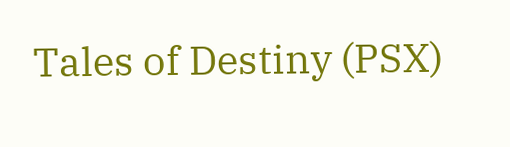Tales of Destiny (PSX)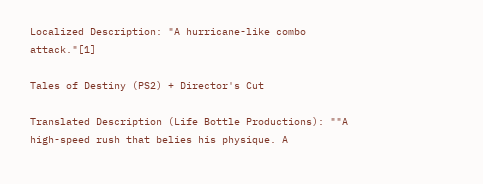Localized Description: "A hurricane-like combo attack."[1]

Tales of Destiny (PS2) + Director's Cut

Translated Description (Life Bottle Productions): ""A high-speed rush that belies his physique. A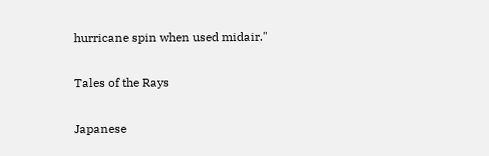hurricane spin when used midair."

Tales of the Rays

Japanese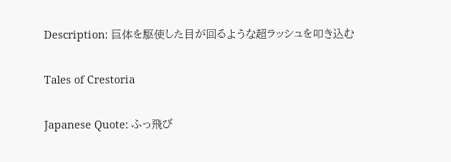Description: 巨体を駆使した目が回るような超ラッシュを叩き込む

Tales of Crestoria

Japanese Quote: ふっ飛び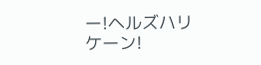ー!ヘルズハリケーン!